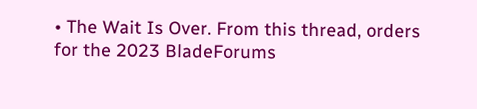• The Wait Is Over. From this thread, orders for the 2023 BladeForums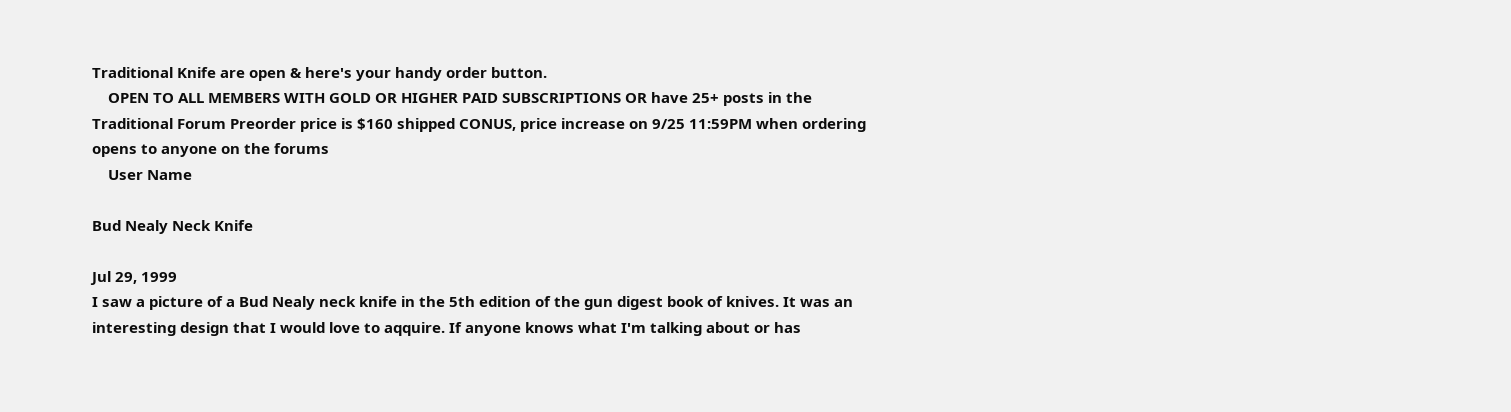Traditional Knife are open & here's your handy order button.
    OPEN TO ALL MEMBERS WITH GOLD OR HIGHER PAID SUBSCRIPTIONS OR have 25+ posts in the Traditional Forum Preorder price is $160 shipped CONUS, price increase on 9/25 11:59PM when ordering opens to anyone on the forums
    User Name

Bud Nealy Neck Knife

Jul 29, 1999
I saw a picture of a Bud Nealy neck knife in the 5th edition of the gun digest book of knives. It was an interesting design that I would love to aqquire. If anyone knows what I'm talking about or has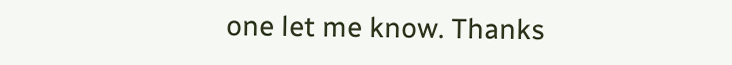one let me know. Thanks